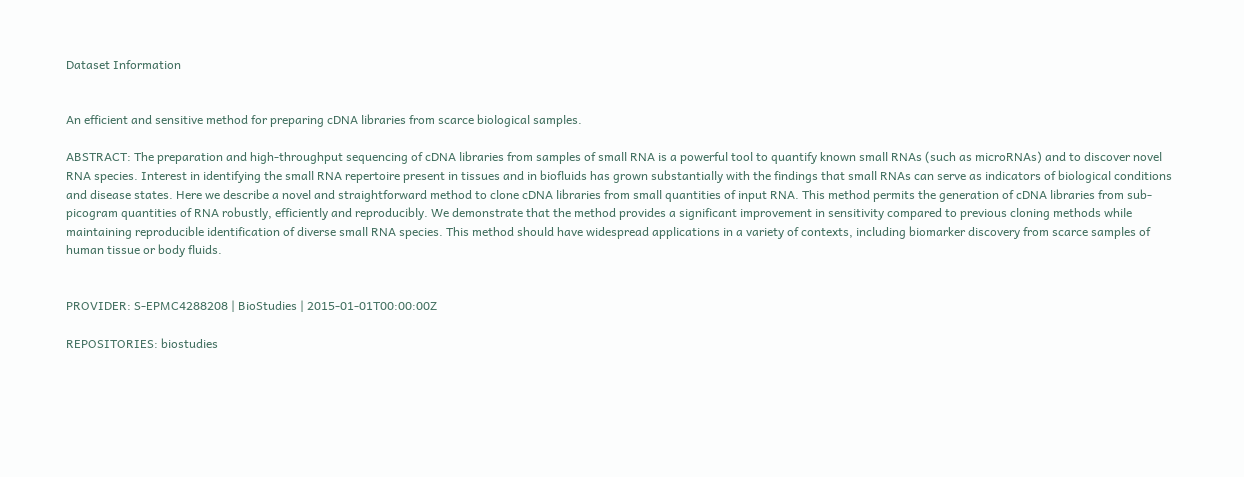Dataset Information


An efficient and sensitive method for preparing cDNA libraries from scarce biological samples.

ABSTRACT: The preparation and high-throughput sequencing of cDNA libraries from samples of small RNA is a powerful tool to quantify known small RNAs (such as microRNAs) and to discover novel RNA species. Interest in identifying the small RNA repertoire present in tissues and in biofluids has grown substantially with the findings that small RNAs can serve as indicators of biological conditions and disease states. Here we describe a novel and straightforward method to clone cDNA libraries from small quantities of input RNA. This method permits the generation of cDNA libraries from sub-picogram quantities of RNA robustly, efficiently and reproducibly. We demonstrate that the method provides a significant improvement in sensitivity compared to previous cloning methods while maintaining reproducible identification of diverse small RNA species. This method should have widespread applications in a variety of contexts, including biomarker discovery from scarce samples of human tissue or body fluids.


PROVIDER: S-EPMC4288208 | BioStudies | 2015-01-01T00:00:00Z

REPOSITORIES: biostudies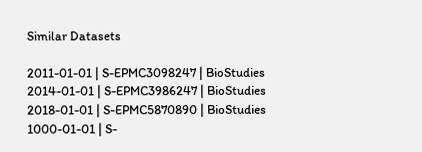Similar Datasets

2011-01-01 | S-EPMC3098247 | BioStudies
2014-01-01 | S-EPMC3986247 | BioStudies
2018-01-01 | S-EPMC5870890 | BioStudies
1000-01-01 | S-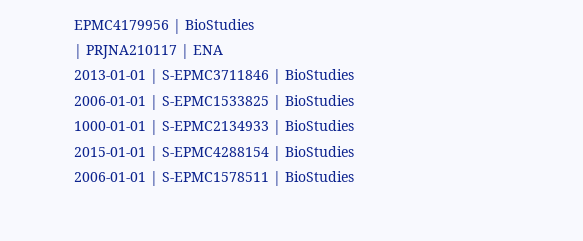EPMC4179956 | BioStudies
| PRJNA210117 | ENA
2013-01-01 | S-EPMC3711846 | BioStudies
2006-01-01 | S-EPMC1533825 | BioStudies
1000-01-01 | S-EPMC2134933 | BioStudies
2015-01-01 | S-EPMC4288154 | BioStudies
2006-01-01 | S-EPMC1578511 | BioStudies